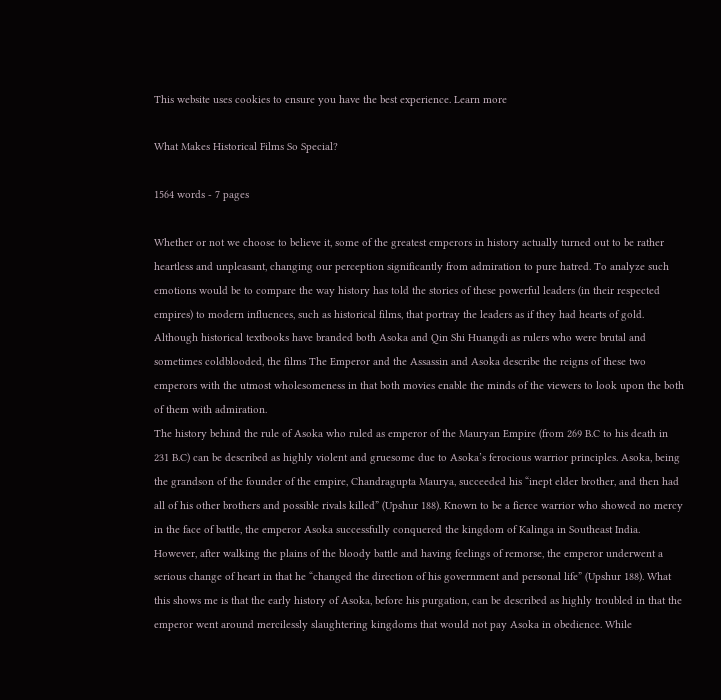This website uses cookies to ensure you have the best experience. Learn more

What Makes Historical Films So Special?

1564 words - 7 pages

Whether or not we choose to believe it, some of the greatest emperors in history actually turned out to be rather heartless and unpleasant, changing our perception significantly from admiration to pure hatred. To analyze such emotions would be to compare the way history has told the stories of these powerful leaders (in their respected empires) to modern influences, such as historical films, that portray the leaders as if they had hearts of gold. Although historical textbooks have branded both Asoka and Qin Shi Huangdi as rulers who were brutal and sometimes coldblooded, the films The Emperor and the Assassin and Asoka describe the reigns of these two emperors with the utmost wholesomeness in that both movies enable the minds of the viewers to look upon the both of them with admiration.
The history behind the rule of Asoka who ruled as emperor of the Mauryan Empire (from 269 B.C to his death in 231 B.C) can be described as highly violent and gruesome due to Asoka’s ferocious warrior principles. Asoka, being the grandson of the founder of the empire, Chandragupta Maurya, succeeded his “inept elder brother, and then had all of his other brothers and possible rivals killed” (Upshur 188). Known to be a fierce warrior who showed no mercy in the face of battle, the emperor Asoka successfully conquered the kingdom of Kalinga in Southeast India. However, after walking the plains of the bloody battle and having feelings of remorse, the emperor underwent a serious change of heart in that he “changed the direction of his government and personal life” (Upshur 188). What this shows me is that the early history of Asoka, before his purgation, can be described as highly troubled in that the emperor went around mercilessly slaughtering kingdoms that would not pay Asoka in obedience. While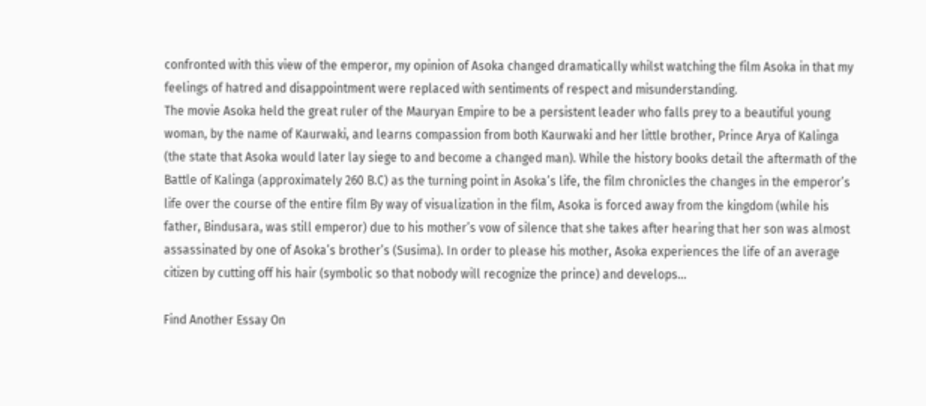confronted with this view of the emperor, my opinion of Asoka changed dramatically whilst watching the film Asoka in that my feelings of hatred and disappointment were replaced with sentiments of respect and misunderstanding.
The movie Asoka held the great ruler of the Mauryan Empire to be a persistent leader who falls prey to a beautiful young woman, by the name of Kaurwaki, and learns compassion from both Kaurwaki and her little brother, Prince Arya of Kalinga (the state that Asoka would later lay siege to and become a changed man). While the history books detail the aftermath of the Battle of Kalinga (approximately 260 B.C) as the turning point in Asoka’s life, the film chronicles the changes in the emperor’s life over the course of the entire film By way of visualization in the film, Asoka is forced away from the kingdom (while his father, Bindusara, was still emperor) due to his mother’s vow of silence that she takes after hearing that her son was almost assassinated by one of Asoka’s brother’s (Susima). In order to please his mother, Asoka experiences the life of an average citizen by cutting off his hair (symbolic so that nobody will recognize the prince) and develops...

Find Another Essay On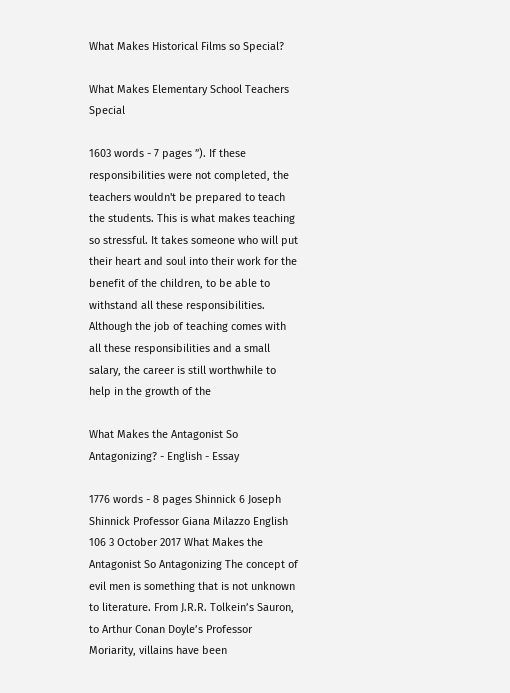What Makes Historical Films so Special?

What Makes Elementary School Teachers Special

1603 words - 7 pages ”). If these responsibilities were not completed, the teachers wouldn't be prepared to teach the students. This is what makes teaching so stressful. It takes someone who will put their heart and soul into their work for the benefit of the children, to be able to withstand all these responsibilities. Although the job of teaching comes with all these responsibilities and a small salary, the career is still worthwhile to help in the growth of the

What Makes the Antagonist So Antagonizing? - English - Essay

1776 words - 8 pages Shinnick 6 Joseph Shinnick Professor Giana Milazzo English 106 3 October 2017 What Makes the Antagonist So Antagonizing The concept of evil men is something that is not unknown to literature. From J.R.R. Tolkein’s Sauron, to Arthur Conan Doyle’s Professor Moriarity, villains have been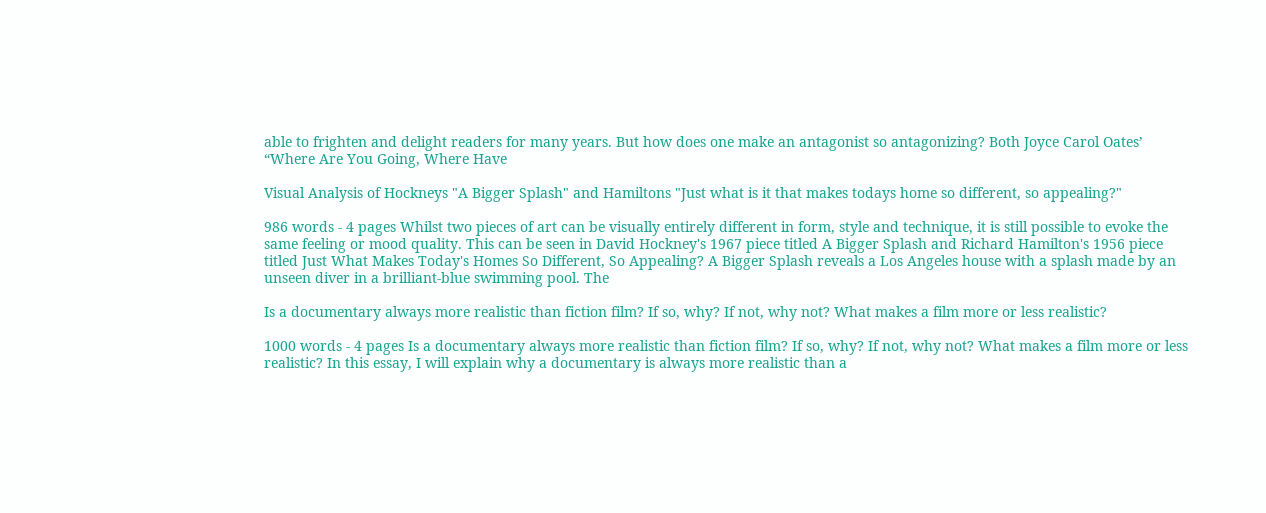able to frighten and delight readers for many years. But how does one make an antagonist so antagonizing? Both Joyce Carol Oates’ “Where Are You Going, Where Have

Visual Analysis of Hockneys "A Bigger Splash" and Hamiltons "Just what is it that makes todays home so different, so appealing?"

986 words - 4 pages Whilst two pieces of art can be visually entirely different in form, style and technique, it is still possible to evoke the same feeling or mood quality. This can be seen in David Hockney's 1967 piece titled A Bigger Splash and Richard Hamilton's 1956 piece titled Just What Makes Today's Homes So Different, So Appealing? A Bigger Splash reveals a Los Angeles house with a splash made by an unseen diver in a brilliant-blue swimming pool. The

Is a documentary always more realistic than fiction film? If so, why? If not, why not? What makes a film more or less realistic?

1000 words - 4 pages Is a documentary always more realistic than fiction film? If so, why? If not, why not? What makes a film more or less realistic? In this essay, I will explain why a documentary is always more realistic than a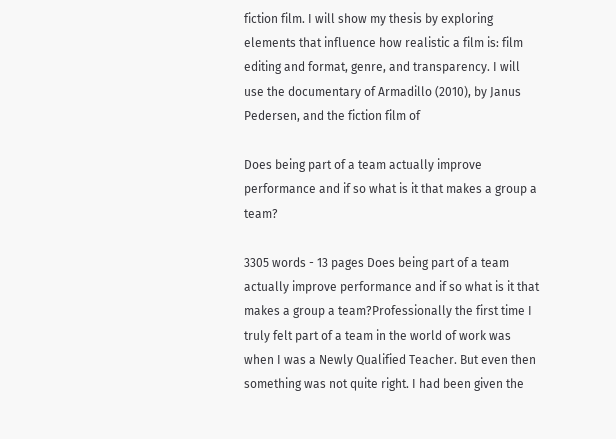fiction film. I will show my thesis by exploring elements that influence how realistic a film is: film editing and format, genre, and transparency. I will use the documentary of Armadillo (2010), by Janus Pedersen, and the fiction film of

Does being part of a team actually improve performance and if so what is it that makes a group a team?

3305 words - 13 pages Does being part of a team actually improve performance and if so what is it that makes a group a team?Professionally the first time I truly felt part of a team in the world of work was when I was a Newly Qualified Teacher. But even then something was not quite right. I had been given the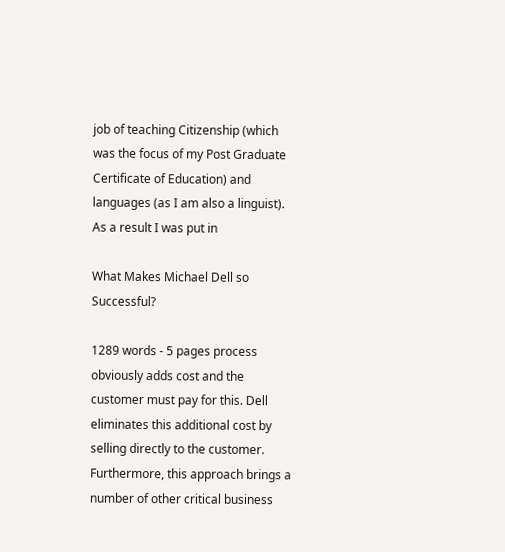job of teaching Citizenship (which was the focus of my Post Graduate Certificate of Education) and languages (as I am also a linguist). As a result I was put in

What Makes Michael Dell so Successful?

1289 words - 5 pages process obviously adds cost and the customer must pay for this. Dell eliminates this additional cost by selling directly to the customer. Furthermore, this approach brings a number of other critical business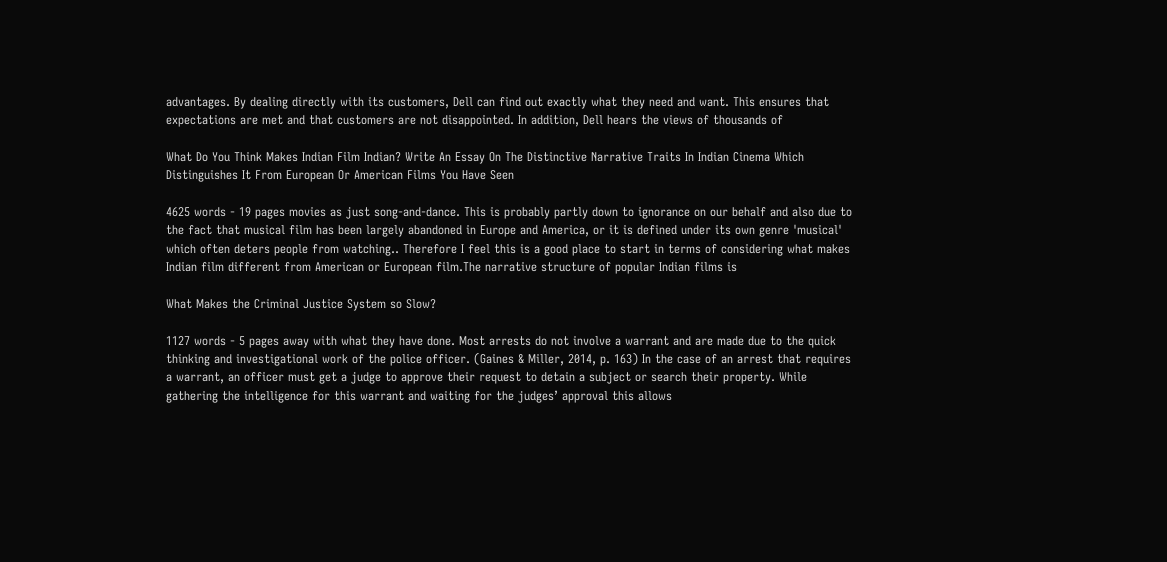advantages. By dealing directly with its customers, Dell can find out exactly what they need and want. This ensures that expectations are met and that customers are not disappointed. In addition, Dell hears the views of thousands of

What Do You Think Makes Indian Film Indian? Write An Essay On The Distinctive Narrative Traits In Indian Cinema Which Distinguishes It From European Or American Films You Have Seen

4625 words - 19 pages movies as just song-and-dance. This is probably partly down to ignorance on our behalf and also due to the fact that musical film has been largely abandoned in Europe and America, or it is defined under its own genre 'musical' which often deters people from watching.. Therefore I feel this is a good place to start in terms of considering what makes Indian film different from American or European film.The narrative structure of popular Indian films is

What Makes the Criminal Justice System so Slow?

1127 words - 5 pages away with what they have done. Most arrests do not involve a warrant and are made due to the quick thinking and investigational work of the police officer. (Gaines & Miller, 2014, p. 163) In the case of an arrest that requires a warrant, an officer must get a judge to approve their request to detain a subject or search their property. While gathering the intelligence for this warrant and waiting for the judges’ approval this allows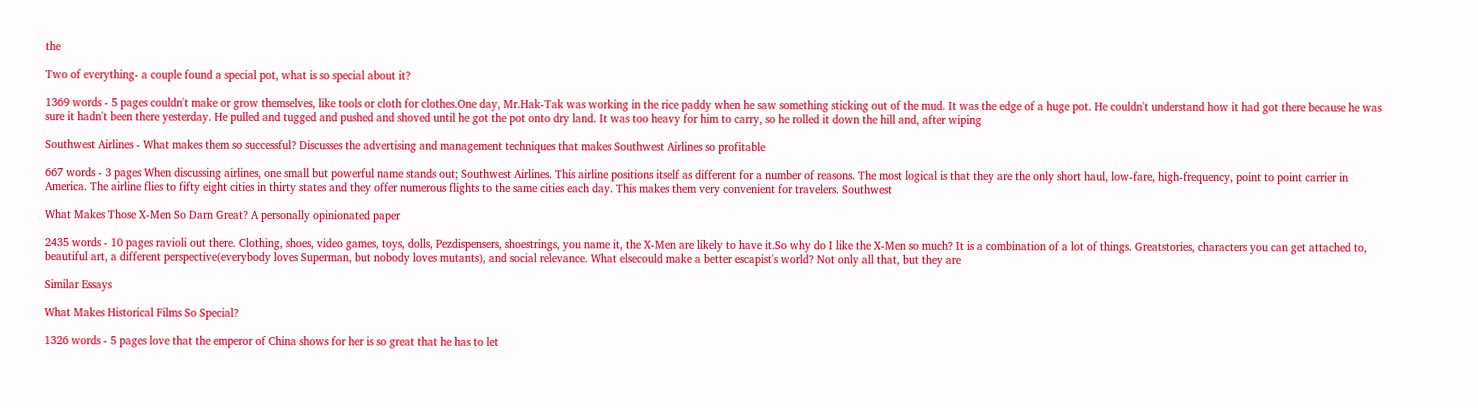the

Two of everything- a couple found a special pot, what is so special about it?

1369 words - 5 pages couldn't make or grow themselves, like tools or cloth for clothes.One day, Mr.Hak-Tak was working in the rice paddy when he saw something sticking out of the mud. It was the edge of a huge pot. He couldn't understand how it had got there because he was sure it hadn't been there yesterday. He pulled and tugged and pushed and shoved until he got the pot onto dry land. It was too heavy for him to carry, so he rolled it down the hill and, after wiping

Southwest Airlines - What makes them so successful? Discusses the advertising and management techniques that makes Southwest Airlines so profitable

667 words - 3 pages When discussing airlines, one small but powerful name stands out; Southwest Airlines. This airline positions itself as different for a number of reasons. The most logical is that they are the only short haul, low-fare, high-frequency, point to point carrier in America. The airline flies to fifty eight cities in thirty states and they offer numerous flights to the same cities each day. This makes them very convenient for travelers. Southwest

What Makes Those X-Men So Darn Great? A personally opinionated paper

2435 words - 10 pages ravioli out there. Clothing, shoes, video games, toys, dolls, Pezdispensers, shoestrings, you name it, the X-Men are likely to have it.So why do I like the X-Men so much? It is a combination of a lot of things. Greatstories, characters you can get attached to, beautiful art, a different perspective(everybody loves Superman, but nobody loves mutants), and social relevance. What elsecould make a better escapist's world? Not only all that, but they are

Similar Essays

What Makes Historical Films So Special?

1326 words - 5 pages love that the emperor of China shows for her is so great that he has to let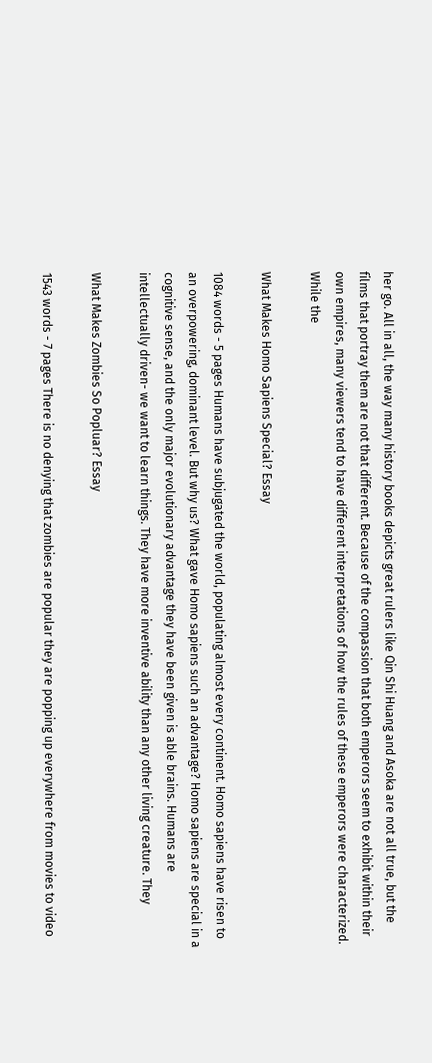her go. All in all, the way many history books depicts great rulers like Qin Shi Huang and Asoka are not all true, but the films that portray them are not that different. Because of the compassion that both emperors seem to exhibit within their own empires, many viewers tend to have different interpretations of how the rules of these emperors were characterized. While the

What Makes Homo Sapiens Special? Essay

1084 words - 5 pages Humans have subjugated the world, populating almost every continent. Homo sapiens have risen to an overpowering, dominant level. But why us? What gave Homo sapiens such an advantage? Homo sapiens are special in a cognitive sense, and the only major evolutionary advantage they have been given is able brains. Humans are intellectually driven- we want to learn things. They have more inventive ability than any other living creature. They

What Makes Zombies So Popluar? Essay

1543 words - 7 pages There is no denying that zombies are popular they are popping up everywhere from movies to video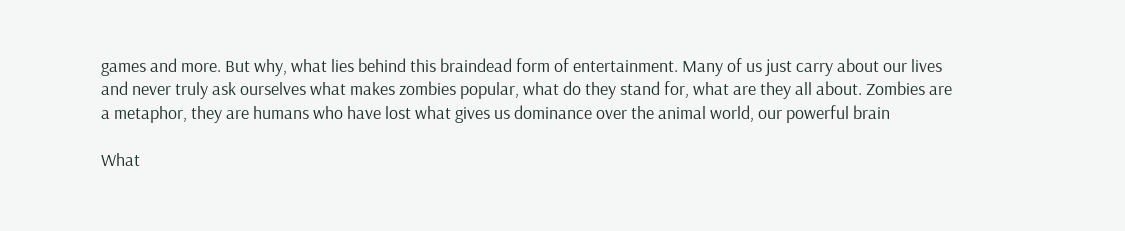games and more. But why, what lies behind this braindead form of entertainment. Many of us just carry about our lives and never truly ask ourselves what makes zombies popular, what do they stand for, what are they all about. Zombies are a metaphor, they are humans who have lost what gives us dominance over the animal world, our powerful brain

What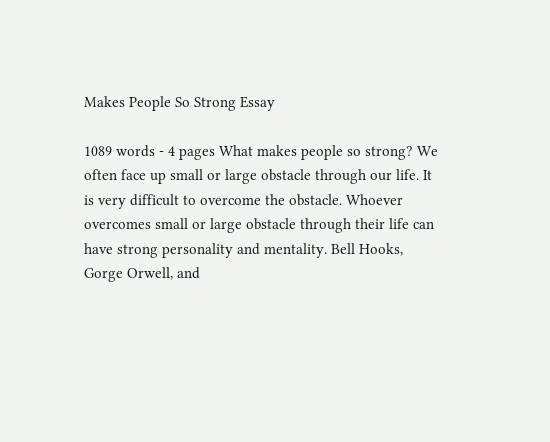Makes People So Strong Essay

1089 words - 4 pages What makes people so strong? We often face up small or large obstacle through our life. It is very difficult to overcome the obstacle. Whoever overcomes small or large obstacle through their life can have strong personality and mentality. Bell Hooks, Gorge Orwell, and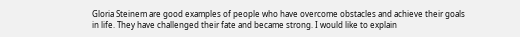Gloria Steinem are good examples of people who have overcome obstacles and achieve their goals in life. They have challenged their fate and became strong. I would like to explain